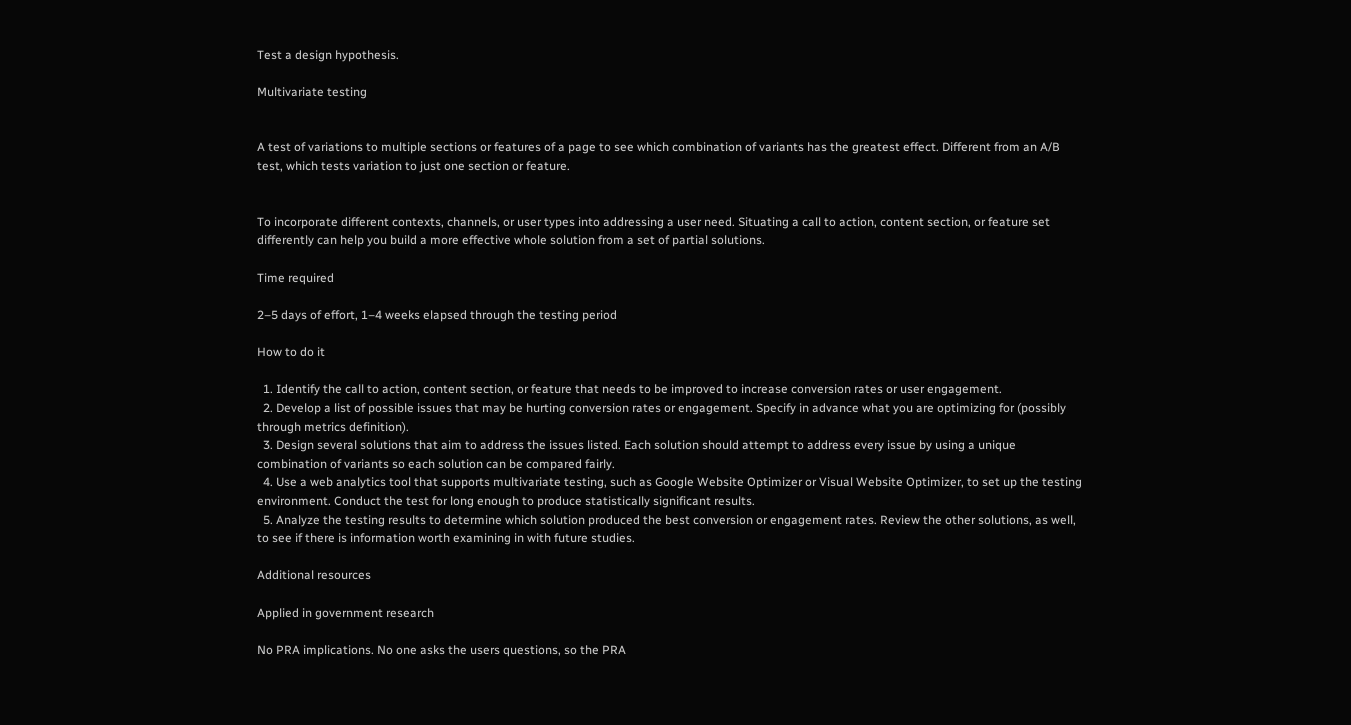Test a design hypothesis.

Multivariate testing


A test of variations to multiple sections or features of a page to see which combination of variants has the greatest effect. Different from an A/B test, which tests variation to just one section or feature.


To incorporate different contexts, channels, or user types into addressing a user need. Situating a call to action, content section, or feature set differently can help you build a more effective whole solution from a set of partial solutions.

Time required

2–5 days of effort, 1–4 weeks elapsed through the testing period

How to do it

  1. Identify the call to action, content section, or feature that needs to be improved to increase conversion rates or user engagement.
  2. Develop a list of possible issues that may be hurting conversion rates or engagement. Specify in advance what you are optimizing for (possibly through metrics definition).
  3. Design several solutions that aim to address the issues listed. Each solution should attempt to address every issue by using a unique combination of variants so each solution can be compared fairly.
  4. Use a web analytics tool that supports multivariate testing, such as Google Website Optimizer or Visual Website Optimizer, to set up the testing environment. Conduct the test for long enough to produce statistically significant results.
  5. Analyze the testing results to determine which solution produced the best conversion or engagement rates. Review the other solutions, as well, to see if there is information worth examining in with future studies.

Additional resources

Applied in government research

No PRA implications. No one asks the users questions, so the PRA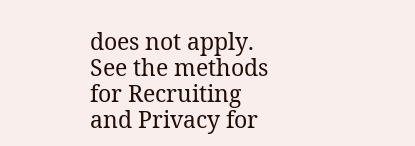does not apply. See the methods for Recruiting and Privacy for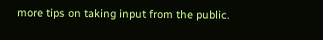more tips on taking input from the public.